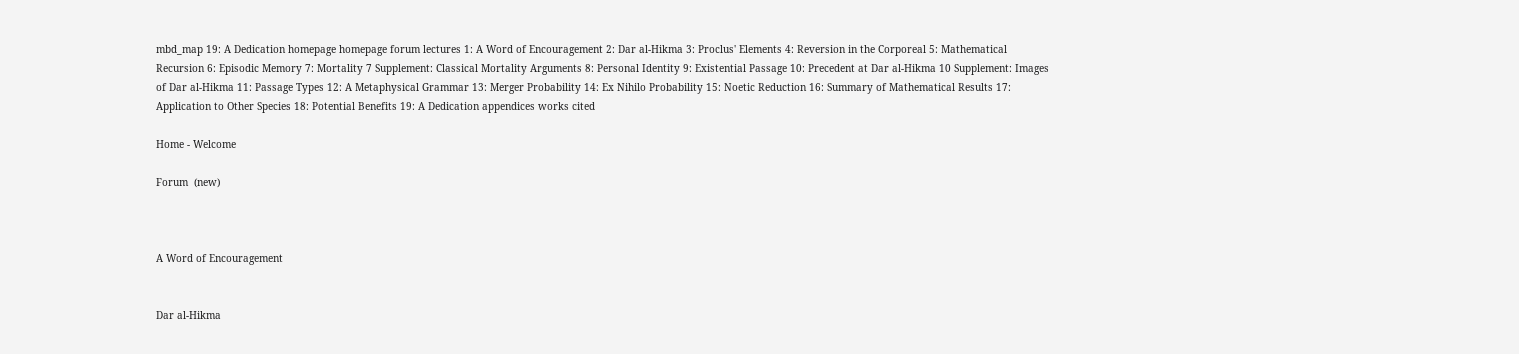mbd_map 19: A Dedication homepage homepage forum lectures 1: A Word of Encouragement 2: Dar al-Hikma 3: Proclus' Elements 4: Reversion in the Corporeal 5: Mathematical Recursion 6: Episodic Memory 7: Mortality 7 Supplement: Classical Mortality Arguments 8: Personal Identity 9: Existential Passage 10: Precedent at Dar al-Hikma 10 Supplement: Images of Dar al-Hikma 11: Passage Types 12: A Metaphysical Grammar 13: Merger Probability 14: Ex Nihilo Probability 15: Noetic Reduction 16: Summary of Mathematical Results 17: Application to Other Species 18: Potential Benefits 19: A Dedication appendices works cited

Home - Welcome

Forum  (new)



A Word of Encouragement


Dar al-Hikma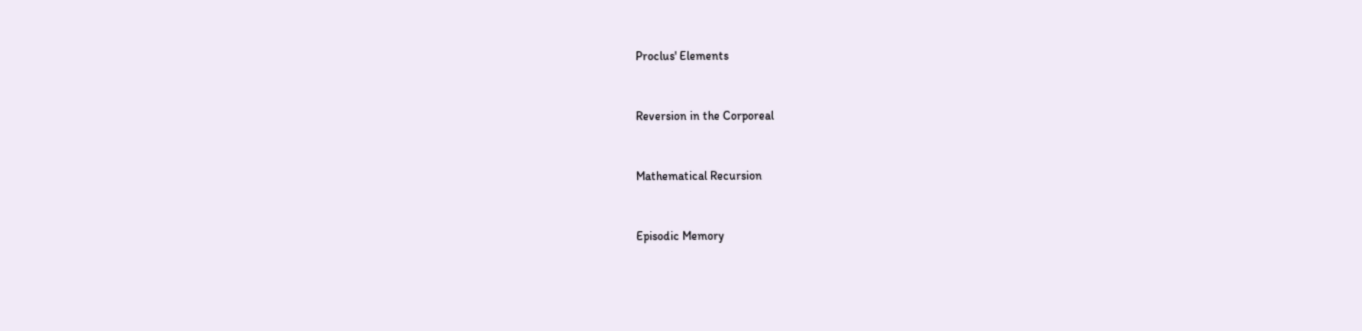Proclus' Elements


Reversion in the Corporeal


Mathematical Recursion


Episodic Memory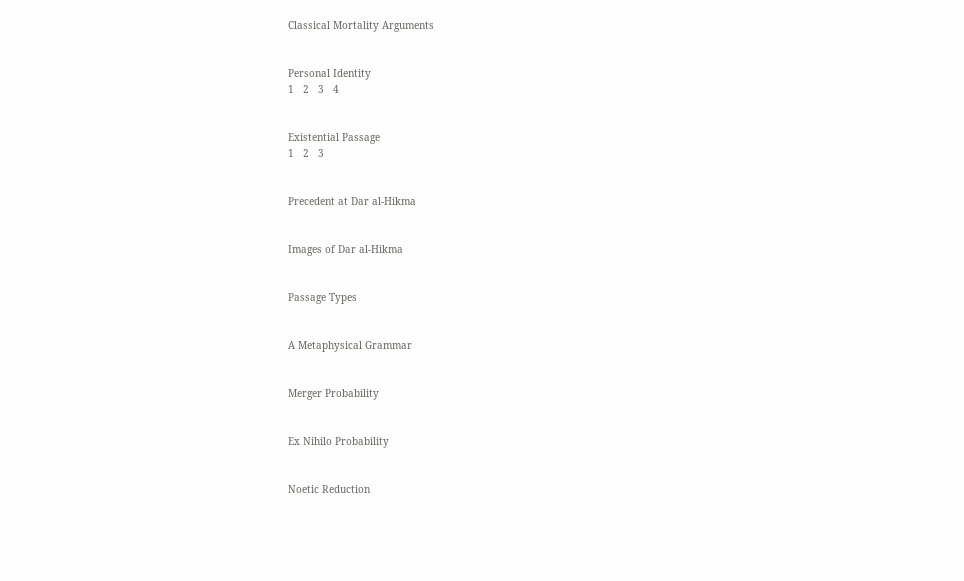Classical Mortality Arguments


Personal Identity
1   2   3   4


Existential Passage
1   2   3


Precedent at Dar al-Hikma


Images of Dar al-Hikma


Passage Types


A Metaphysical Grammar


Merger Probability


Ex Nihilo Probability


Noetic Reduction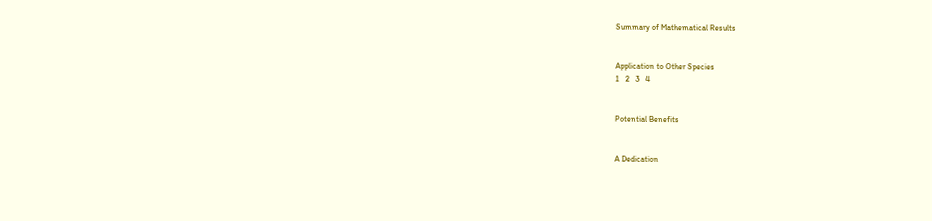Summary of Mathematical Results


Application to Other Species
1   2   3   4


Potential Benefits


A Dedication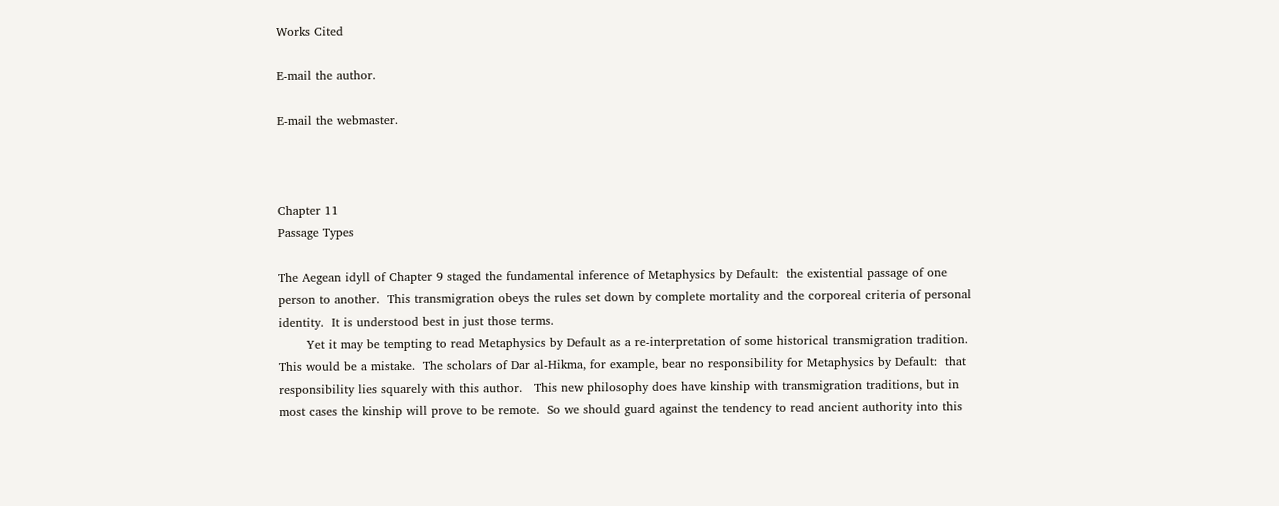Works Cited

E-mail the author.

E-mail the webmaster.



Chapter 11
Passage Types

The Aegean idyll of Chapter 9 staged the fundamental inference of Metaphysics by Default:  the existential passage of one person to another.  This transmigration obeys the rules set down by complete mortality and the corporeal criteria of personal identity.  It is understood best in just those terms.
       Yet it may be tempting to read Metaphysics by Default as a re-interpretation of some historical transmigration tradition.  This would be a mistake.  The scholars of Dar al-Hikma, for example, bear no responsibility for Metaphysics by Default:  that responsibility lies squarely with this author.   This new philosophy does have kinship with transmigration traditions, but in most cases the kinship will prove to be remote.  So we should guard against the tendency to read ancient authority into this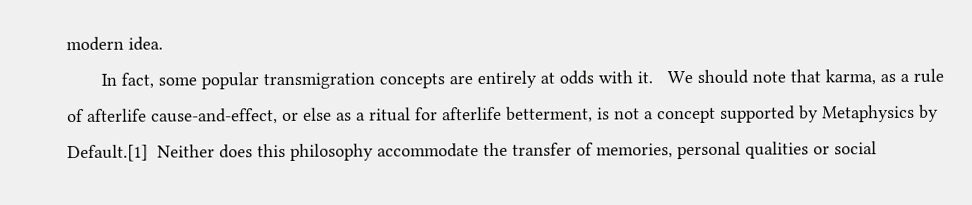modern idea.
       In fact, some popular transmigration concepts are entirely at odds with it.   We should note that karma, as a rule of afterlife cause-and-effect, or else as a ritual for afterlife betterment, is not a concept supported by Metaphysics by Default.[1]  Neither does this philosophy accommodate the transfer of memories, personal qualities or social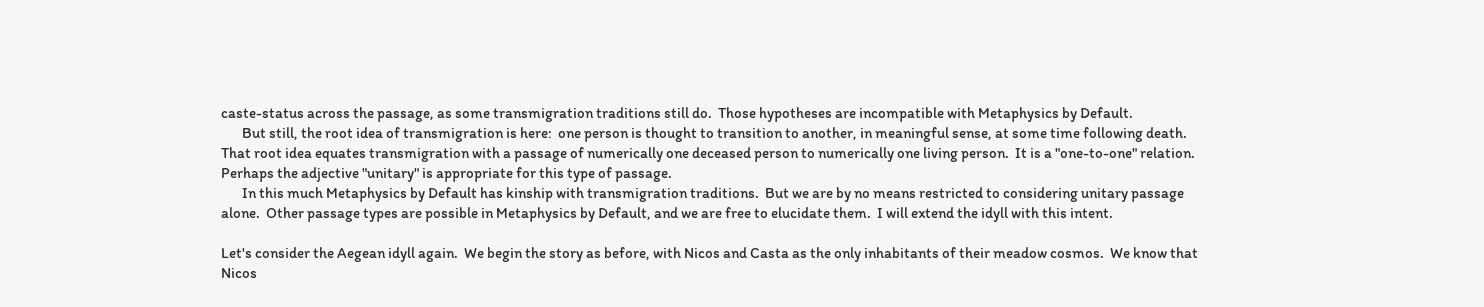caste-status across the passage, as some transmigration traditions still do.  Those hypotheses are incompatible with Metaphysics by Default.
       But still, the root idea of transmigration is here:  one person is thought to transition to another, in meaningful sense, at some time following death.  That root idea equates transmigration with a passage of numerically one deceased person to numerically one living person.  It is a "one-to-one" relation.   Perhaps the adjective "unitary" is appropriate for this type of passage.
       In this much Metaphysics by Default has kinship with transmigration traditions.  But we are by no means restricted to considering unitary passage alone.  Other passage types are possible in Metaphysics by Default, and we are free to elucidate them.  I will extend the idyll with this intent.

Let's consider the Aegean idyll again.  We begin the story as before, with Nicos and Casta as the only inhabitants of their meadow cosmos.  We know that Nicos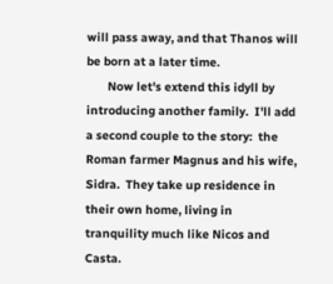will pass away, and that Thanos will be born at a later time.
       Now let's extend this idyll by introducing another family.  I'll add a second couple to the story:  the Roman farmer Magnus and his wife, Sidra.  They take up residence in their own home, living in tranquility much like Nicos and Casta.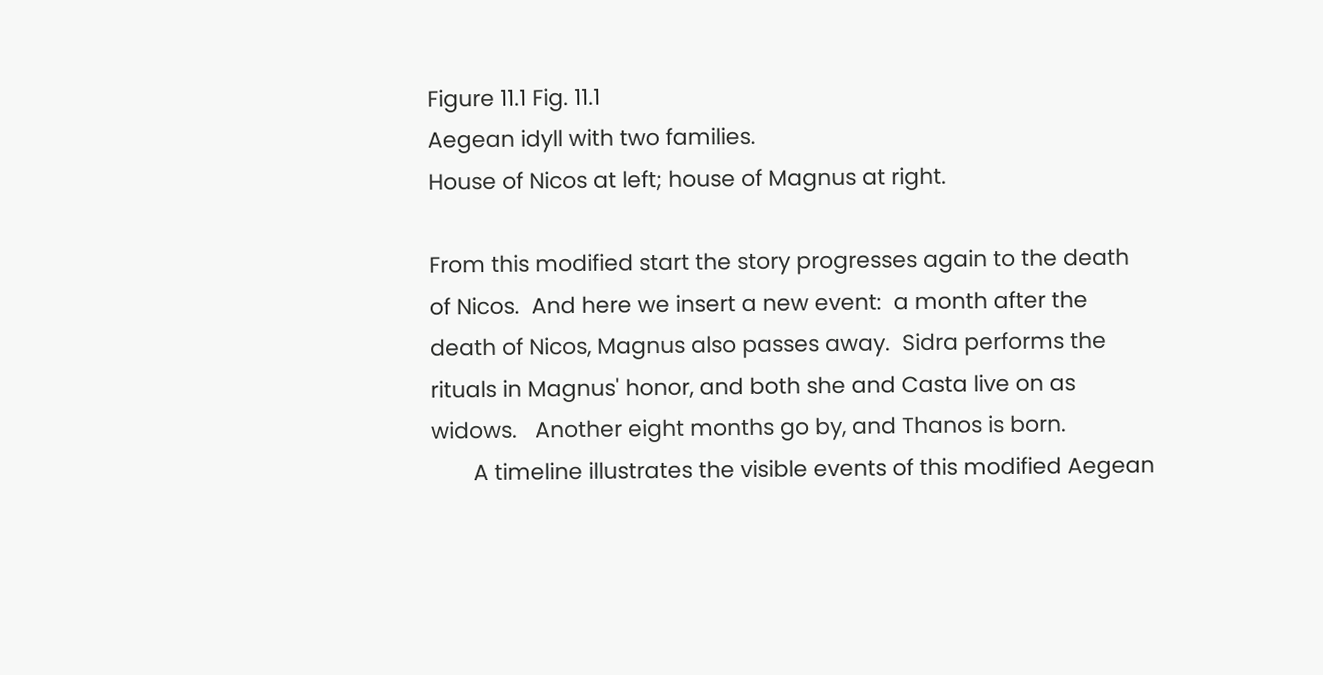Figure 11.1 Fig. 11.1
Aegean idyll with two families.
House of Nicos at left; house of Magnus at right.

From this modified start the story progresses again to the death of Nicos.  And here we insert a new event:  a month after the death of Nicos, Magnus also passes away.  Sidra performs the rituals in Magnus' honor, and both she and Casta live on as widows.   Another eight months go by, and Thanos is born.
       A timeline illustrates the visible events of this modified Aegean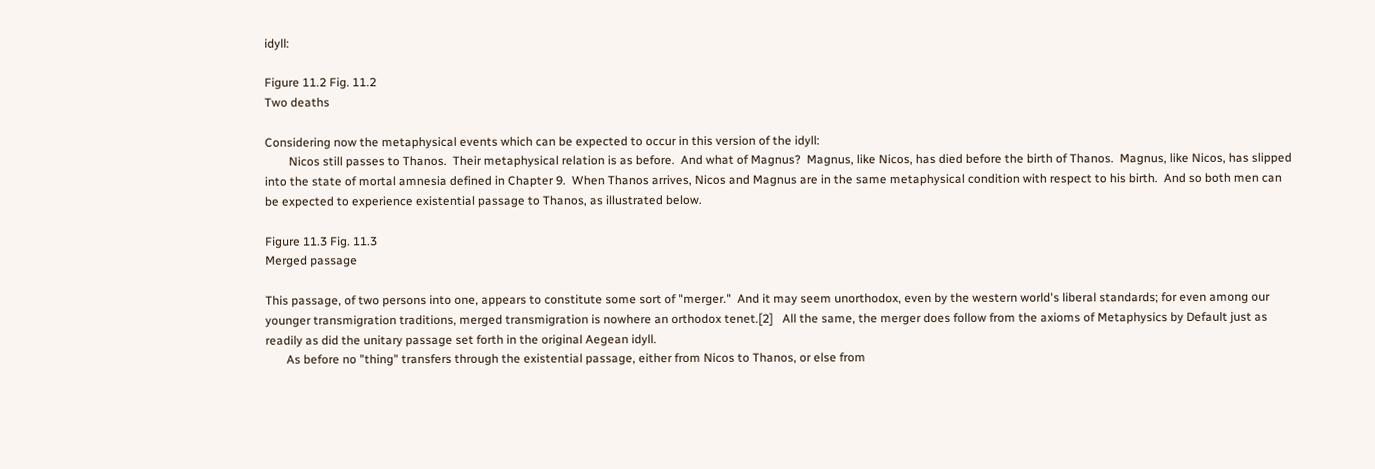idyll:

Figure 11.2 Fig. 11.2
Two deaths

Considering now the metaphysical events which can be expected to occur in this version of the idyll:
        Nicos still passes to Thanos.  Their metaphysical relation is as before.  And what of Magnus?  Magnus, like Nicos, has died before the birth of Thanos.  Magnus, like Nicos, has slipped into the state of mortal amnesia defined in Chapter 9.  When Thanos arrives, Nicos and Magnus are in the same metaphysical condition with respect to his birth.  And so both men can be expected to experience existential passage to Thanos, as illustrated below.

Figure 11.3 Fig. 11.3
Merged passage

This passage, of two persons into one, appears to constitute some sort of "merger."  And it may seem unorthodox, even by the western world's liberal standards; for even among our younger transmigration traditions, merged transmigration is nowhere an orthodox tenet.[2]   All the same, the merger does follow from the axioms of Metaphysics by Default just as readily as did the unitary passage set forth in the original Aegean idyll.
       As before no "thing" transfers through the existential passage, either from Nicos to Thanos, or else from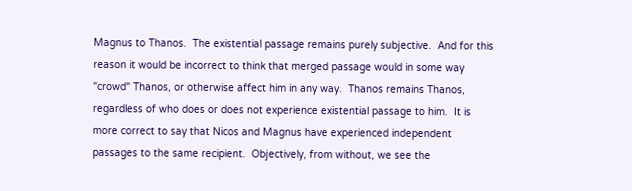Magnus to Thanos.  The existential passage remains purely subjective.  And for this reason it would be incorrect to think that merged passage would in some way "crowd" Thanos, or otherwise affect him in any way.  Thanos remains Thanos, regardless of who does or does not experience existential passage to him.  It is more correct to say that Nicos and Magnus have experienced independent passages to the same recipient.  Objectively, from without, we see the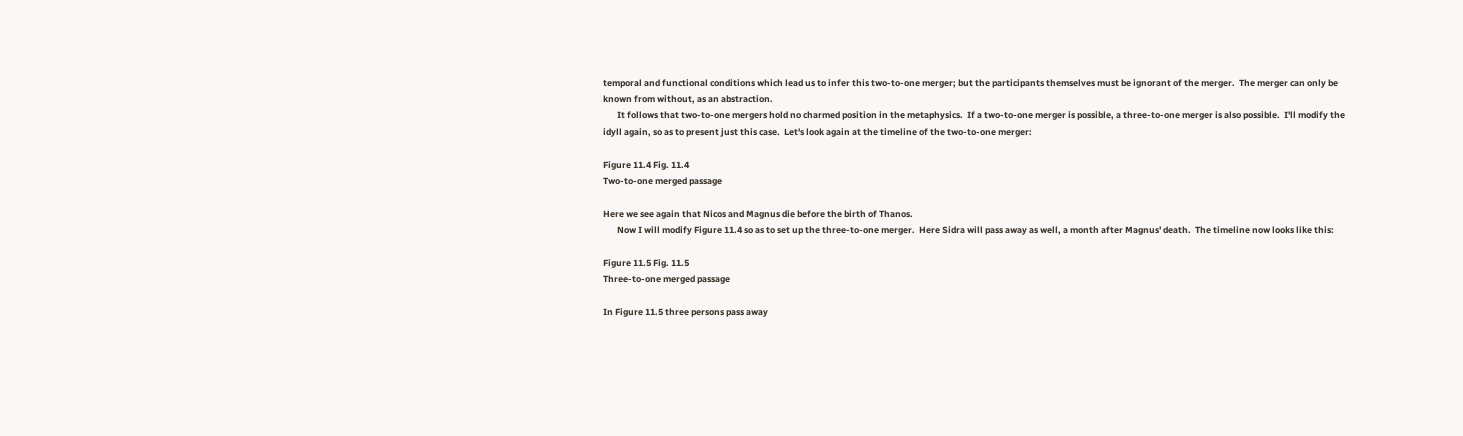temporal and functional conditions which lead us to infer this two-to-one merger; but the participants themselves must be ignorant of the merger.  The merger can only be known from without, as an abstraction.
       It follows that two-to-one mergers hold no charmed position in the metaphysics.  If a two-to-one merger is possible, a three-to-one merger is also possible.  I'll modify the idyll again, so as to present just this case.  Let's look again at the timeline of the two-to-one merger:

Figure 11.4 Fig. 11.4
Two-to-one merged passage

Here we see again that Nicos and Magnus die before the birth of Thanos.
       Now I will modify Figure 11.4 so as to set up the three-to-one merger.  Here Sidra will pass away as well, a month after Magnus' death.  The timeline now looks like this:

Figure 11.5 Fig. 11.5
Three-to-one merged passage

In Figure 11.5 three persons pass away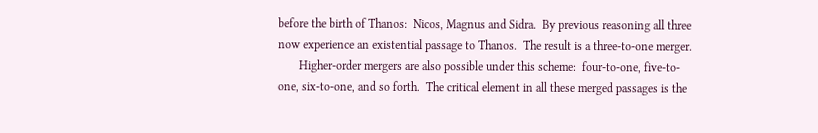before the birth of Thanos:  Nicos, Magnus and Sidra.  By previous reasoning all three now experience an existential passage to Thanos.  The result is a three-to-one merger.
       Higher-order mergers are also possible under this scheme:  four-to-one, five-to-one, six-to-one, and so forth.  The critical element in all these merged passages is the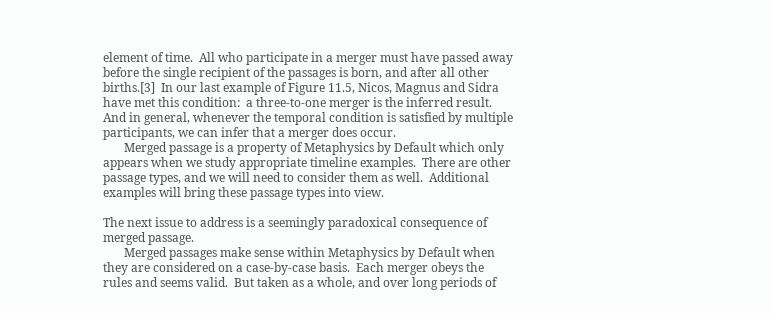element of time.  All who participate in a merger must have passed away before the single recipient of the passages is born, and after all other births.[3]  In our last example of Figure 11.5, Nicos, Magnus and Sidra have met this condition:  a three-to-one merger is the inferred result.  And in general, whenever the temporal condition is satisfied by multiple participants, we can infer that a merger does occur.
       Merged passage is a property of Metaphysics by Default which only appears when we study appropriate timeline examples.  There are other passage types, and we will need to consider them as well.  Additional examples will bring these passage types into view.

The next issue to address is a seemingly paradoxical consequence of merged passage.
       Merged passages make sense within Metaphysics by Default when they are considered on a case-by-case basis.  Each merger obeys the rules and seems valid.  But taken as a whole, and over long periods of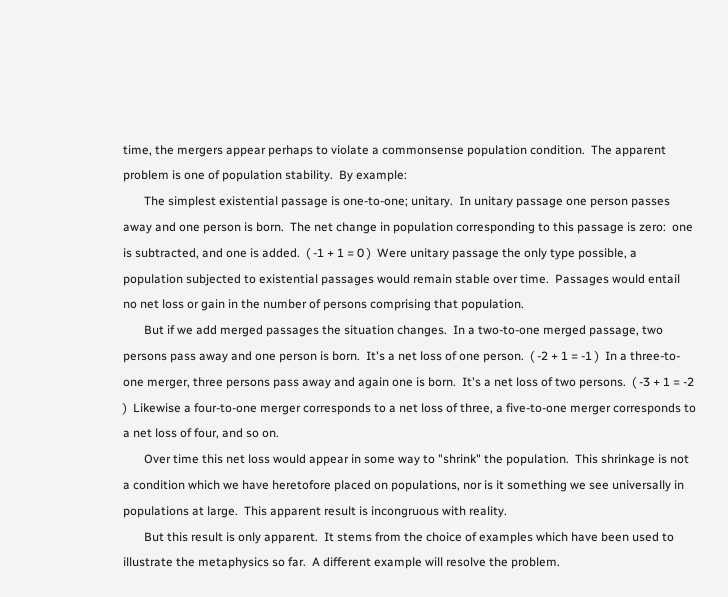time, the mergers appear perhaps to violate a commonsense population condition.  The apparent problem is one of population stability.  By example:
       The simplest existential passage is one-to-one; unitary.  In unitary passage one person passes away and one person is born.  The net change in population corresponding to this passage is zero:  one is subtracted, and one is added.  ( -1 + 1 = 0 )  Were unitary passage the only type possible, a population subjected to existential passages would remain stable over time.  Passages would entail no net loss or gain in the number of persons comprising that population.
       But if we add merged passages the situation changes.  In a two-to-one merged passage, two persons pass away and one person is born.  It's a net loss of one person.  ( -2 + 1 = -1 )  In a three-to-one merger, three persons pass away and again one is born.  It's a net loss of two persons.  ( -3 + 1 = -2 )  Likewise a four-to-one merger corresponds to a net loss of three, a five-to-one merger corresponds to a net loss of four, and so on.
       Over time this net loss would appear in some way to "shrink" the population.  This shrinkage is not a condition which we have heretofore placed on populations, nor is it something we see universally in populations at large.  This apparent result is incongruous with reality.
       But this result is only apparent.  It stems from the choice of examples which have been used to illustrate the metaphysics so far.  A different example will resolve the problem.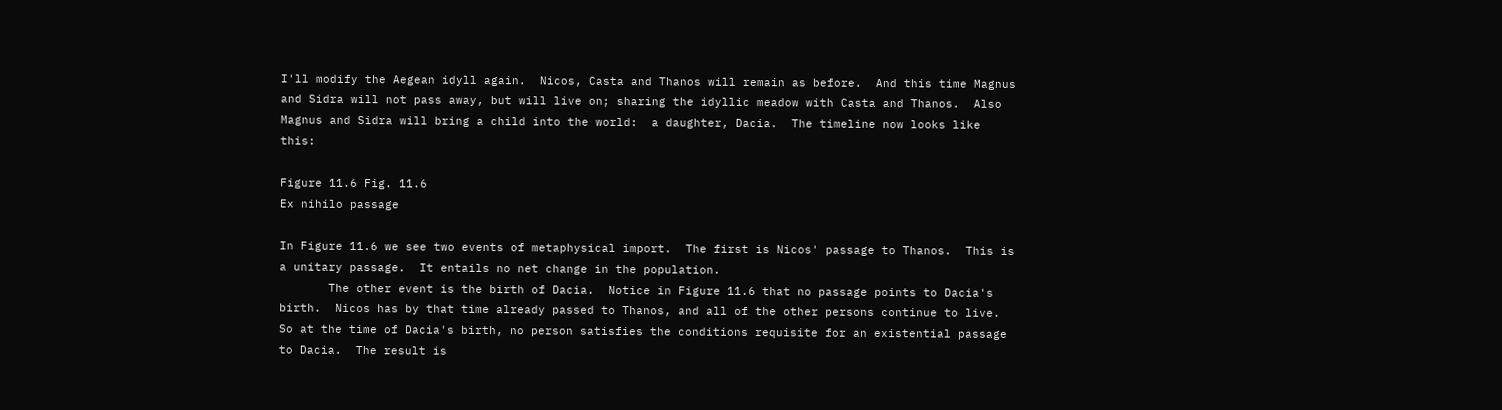I'll modify the Aegean idyll again.  Nicos, Casta and Thanos will remain as before.  And this time Magnus and Sidra will not pass away, but will live on; sharing the idyllic meadow with Casta and Thanos.  Also Magnus and Sidra will bring a child into the world:  a daughter, Dacia.  The timeline now looks like this:

Figure 11.6 Fig. 11.6
Ex nihilo passage

In Figure 11.6 we see two events of metaphysical import.  The first is Nicos' passage to Thanos.  This is a unitary passage.  It entails no net change in the population.
       The other event is the birth of Dacia.  Notice in Figure 11.6 that no passage points to Dacia's birth.  Nicos has by that time already passed to Thanos, and all of the other persons continue to live.  So at the time of Dacia's birth, no person satisfies the conditions requisite for an existential passage to Dacia.  The result is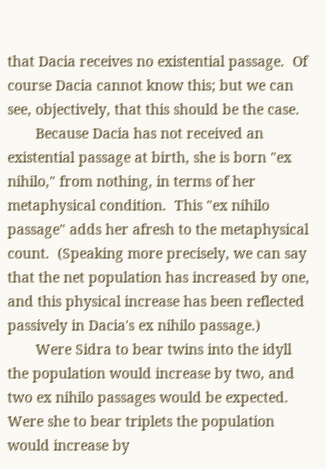that Dacia receives no existential passage.  Of course Dacia cannot know this; but we can see, objectively, that this should be the case.
       Because Dacia has not received an existential passage at birth, she is born "ex nihilo," from nothing, in terms of her metaphysical condition.  This "ex nihilo passage" adds her afresh to the metaphysical count.  (Speaking more precisely, we can say that the net population has increased by one, and this physical increase has been reflected passively in Dacia's ex nihilo passage.)
       Were Sidra to bear twins into the idyll the population would increase by two, and two ex nihilo passages would be expected.  Were she to bear triplets the population would increase by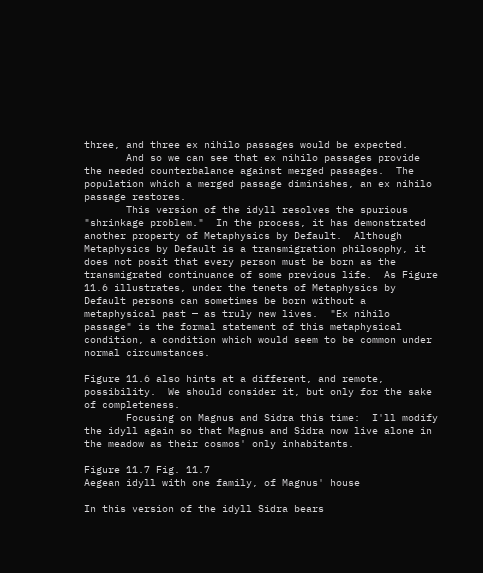three, and three ex nihilo passages would be expected.
       And so we can see that ex nihilo passages provide the needed counterbalance against merged passages.  The population which a merged passage diminishes, an ex nihilo passage restores.
       This version of the idyll resolves the spurious "shrinkage problem."  In the process, it has demonstrated another property of Metaphysics by Default.  Although Metaphysics by Default is a transmigration philosophy, it does not posit that every person must be born as the transmigrated continuance of some previous life.  As Figure 11.6 illustrates, under the tenets of Metaphysics by Default persons can sometimes be born without a metaphysical past — as truly new lives.  "Ex nihilo passage" is the formal statement of this metaphysical condition, a condition which would seem to be common under normal circumstances.

Figure 11.6 also hints at a different, and remote, possibility.  We should consider it, but only for the sake of completeness.
       Focusing on Magnus and Sidra this time:  I'll modify the idyll again so that Magnus and Sidra now live alone in the meadow as their cosmos' only inhabitants.

Figure 11.7 Fig. 11.7
Aegean idyll with one family, of Magnus' house

In this version of the idyll Sidra bears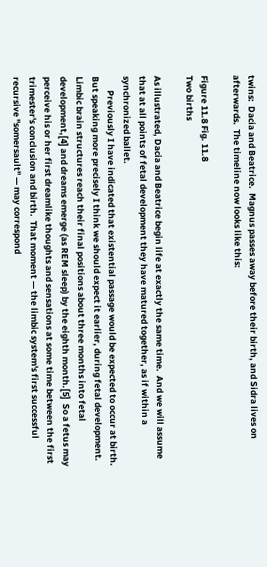twins:  Dacia and Beatrice.  Magnus passes away before their birth, and Sidra lives on afterwards.  The timeline now looks like this:

Figure 11.8 Fig. 11.8
Two births

As illustrated, Dacia and Beatrice begin life at exactly the same time.  And we will assume that at all points of fetal development they have matured together, as if within a synchronized ballet.
       Previously I have indicated that existential passage would be expected to occur at birth.  But speaking more precisely I think we should expect it earlier, during fetal development.  Limbic brain structures reach their final positions about three months into fetal development,[4] and dreams emerge (as REM sleep) by the eighth month.[5]  So a fetus may perceive his or her first dreamlike thoughts and sensations at some time between the first trimester's conclusion and birth.  That moment — the limbic system's first successful recursive "somersault" — may correspond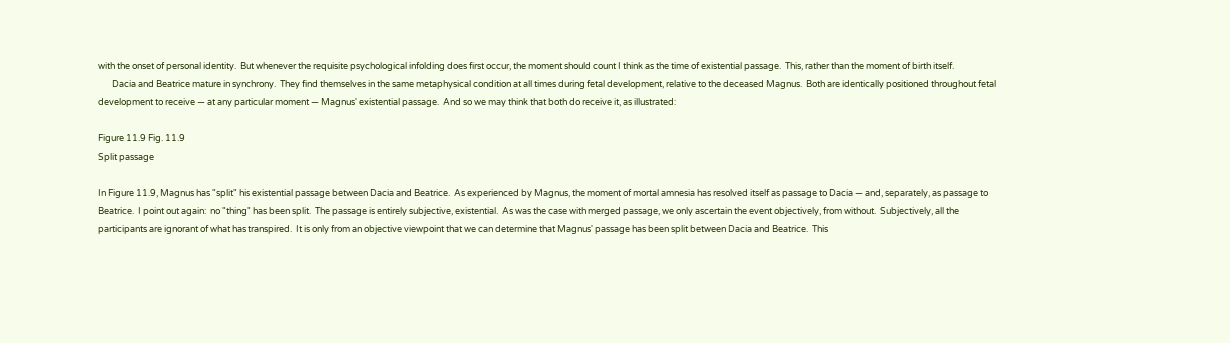with the onset of personal identity.  But whenever the requisite psychological infolding does first occur, the moment should count I think as the time of existential passage.  This, rather than the moment of birth itself.
       Dacia and Beatrice mature in synchrony.  They find themselves in the same metaphysical condition at all times during fetal development, relative to the deceased Magnus.  Both are identically positioned throughout fetal development to receive — at any particular moment — Magnus' existential passage.  And so we may think that both do receive it, as illustrated:

Figure 11.9 Fig. 11.9
Split passage

In Figure 11.9, Magnus has "split" his existential passage between Dacia and Beatrice.  As experienced by Magnus, the moment of mortal amnesia has resolved itself as passage to Dacia — and, separately, as passage to Beatrice.  I point out again:  no "thing" has been split.  The passage is entirely subjective, existential.  As was the case with merged passage, we only ascertain the event objectively, from without.  Subjectively, all the participants are ignorant of what has transpired.  It is only from an objective viewpoint that we can determine that Magnus' passage has been split between Dacia and Beatrice.  This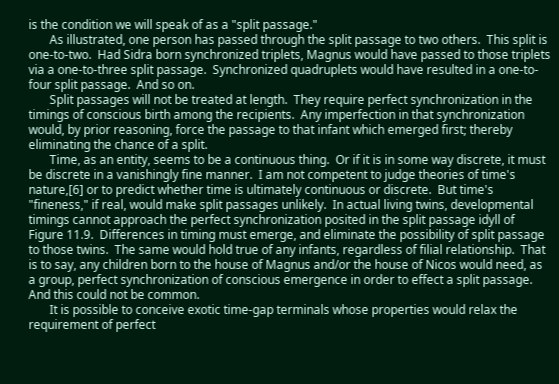is the condition we will speak of as a "split passage."
       As illustrated, one person has passed through the split passage to two others.  This split is one-to-two.  Had Sidra born synchronized triplets, Magnus would have passed to those triplets via a one-to-three split passage.  Synchronized quadruplets would have resulted in a one-to-four split passage.  And so on.
       Split passages will not be treated at length.  They require perfect synchronization in the timings of conscious birth among the recipients.  Any imperfection in that synchronization would, by prior reasoning, force the passage to that infant which emerged first; thereby eliminating the chance of a split.
       Time, as an entity, seems to be a continuous thing.  Or if it is in some way discrete, it must be discrete in a vanishingly fine manner.  I am not competent to judge theories of time's nature,[6] or to predict whether time is ultimately continuous or discrete.  But time's "fineness," if real, would make split passages unlikely.  In actual living twins, developmental timings cannot approach the perfect synchronization posited in the split passage idyll of Figure 11.9.  Differences in timing must emerge, and eliminate the possibility of split passage to those twins.  The same would hold true of any infants, regardless of filial relationship.  That is to say, any children born to the house of Magnus and/or the house of Nicos would need, as a group, perfect synchronization of conscious emergence in order to effect a split passage.  And this could not be common.
       It is possible to conceive exotic time-gap terminals whose properties would relax the requirement of perfect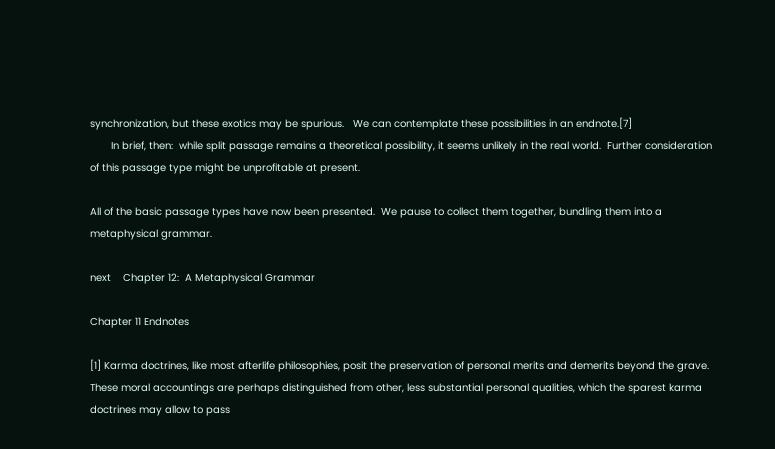synchronization, but these exotics may be spurious.   We can contemplate these possibilities in an endnote.[7]
       In brief, then:  while split passage remains a theoretical possibility, it seems unlikely in the real world.  Further consideration of this passage type might be unprofitable at present.

All of the basic passage types have now been presented.  We pause to collect them together, bundling them into a metaphysical grammar.

next    Chapter 12:  A Metaphysical Grammar

Chapter 11 Endnotes

[1] Karma doctrines, like most afterlife philosophies, posit the preservation of personal merits and demerits beyond the grave.  These moral accountings are perhaps distinguished from other, less substantial personal qualities, which the sparest karma doctrines may allow to pass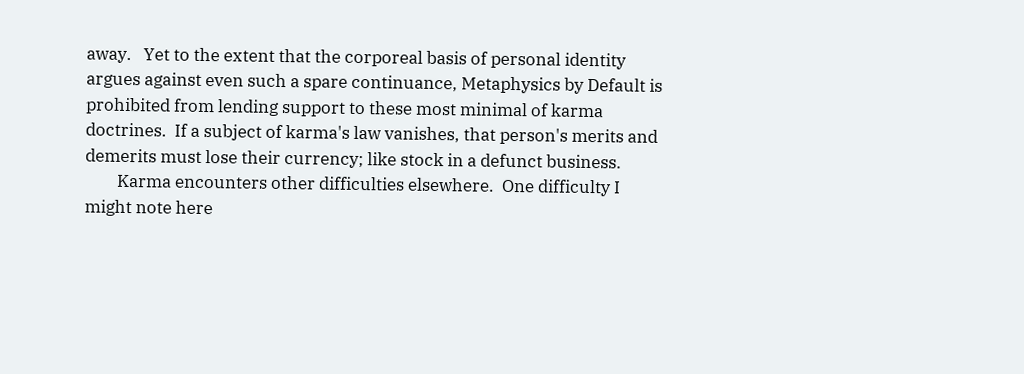away.   Yet to the extent that the corporeal basis of personal identity argues against even such a spare continuance, Metaphysics by Default is prohibited from lending support to these most minimal of karma doctrines.  If a subject of karma's law vanishes, that person's merits and demerits must lose their currency; like stock in a defunct business.
        Karma encounters other difficulties elsewhere.  One difficulty I might note here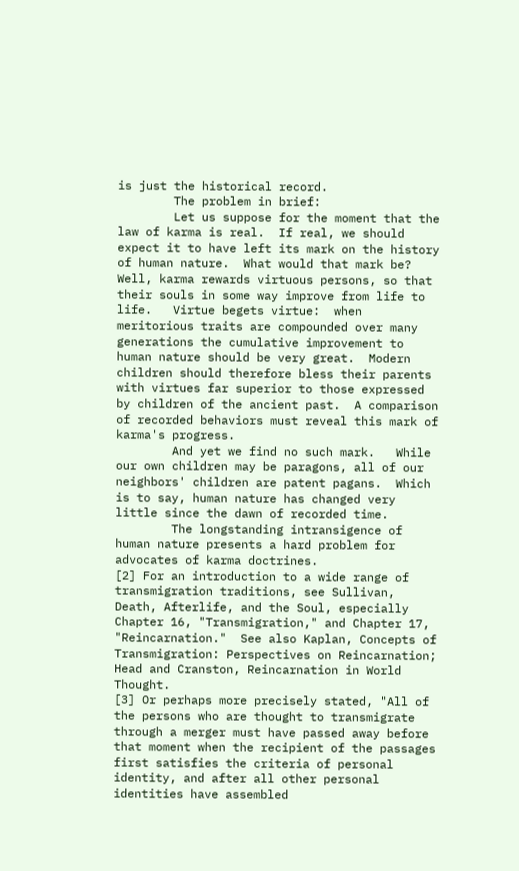is just the historical record.
        The problem in brief:
        Let us suppose for the moment that the law of karma is real.  If real, we should expect it to have left its mark on the history of human nature.  What would that mark be?  Well, karma rewards virtuous persons, so that their souls in some way improve from life to life.   Virtue begets virtue:  when meritorious traits are compounded over many generations the cumulative improvement to human nature should be very great.  Modern children should therefore bless their parents with virtues far superior to those expressed by children of the ancient past.  A comparison of recorded behaviors must reveal this mark of karma's progress.
        And yet we find no such mark.   While our own children may be paragons, all of our neighbors' children are patent pagans.  Which is to say, human nature has changed very little since the dawn of recorded time.
        The longstanding intransigence of human nature presents a hard problem for advocates of karma doctrines.
[2] For an introduction to a wide range of transmigration traditions, see Sullivan, Death, Afterlife, and the Soul, especially Chapter 16, "Transmigration," and Chapter 17, "Reincarnation."  See also Kaplan, Concepts of Transmigration: Perspectives on Reincarnation; Head and Cranston, Reincarnation in World Thought.
[3] Or perhaps more precisely stated, "All of the persons who are thought to transmigrate through a merger must have passed away before that moment when the recipient of the passages first satisfies the criteria of personal identity, and after all other personal identities have assembled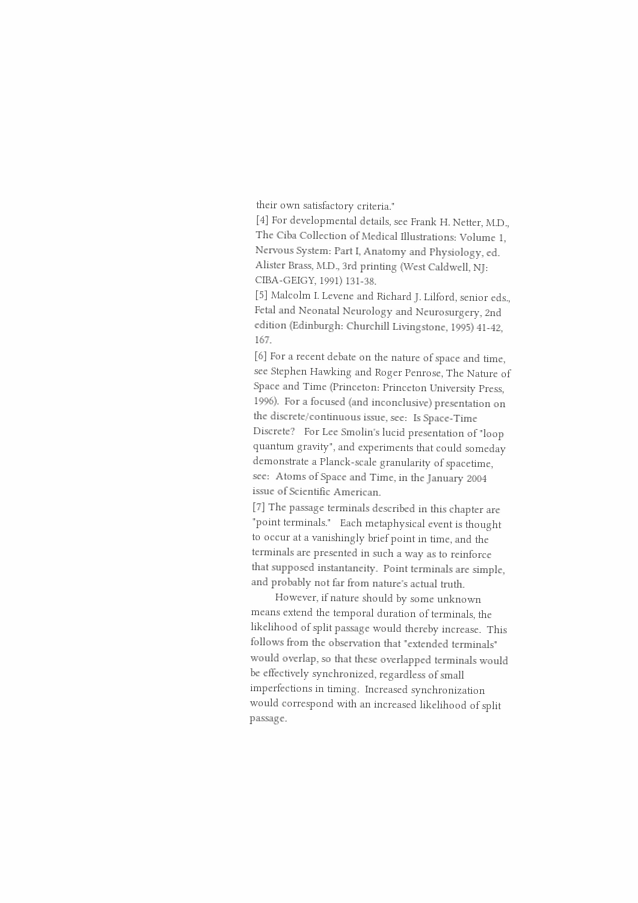their own satisfactory criteria."
[4] For developmental details, see Frank H. Netter, M.D., The Ciba Collection of Medical Illustrations: Volume 1, Nervous System: Part I, Anatomy and Physiology, ed. Alister Brass, M.D., 3rd printing (West Caldwell, NJ: CIBA-GEIGY, 1991) 131-38.
[5] Malcolm I. Levene and Richard J. Lilford, senior eds., Fetal and Neonatal Neurology and Neurosurgery, 2nd edition (Edinburgh: Churchill Livingstone, 1995) 41-42, 167.
[6] For a recent debate on the nature of space and time, see Stephen Hawking and Roger Penrose, The Nature of Space and Time (Princeton: Princeton University Press, 1996).  For a focused (and inconclusive) presentation on the discrete/continuous issue, see:  Is Space-Time Discrete?   For Lee Smolin's lucid presentation of "loop quantum gravity", and experiments that could someday demonstrate a Planck-scale granularity of spacetime, see:  Atoms of Space and Time, in the January 2004 issue of Scientific American.
[7] The passage terminals described in this chapter are "point terminals."   Each metaphysical event is thought to occur at a vanishingly brief point in time, and the terminals are presented in such a way as to reinforce that supposed instantaneity.  Point terminals are simple, and probably not far from nature's actual truth.
        However, if nature should by some unknown means extend the temporal duration of terminals, the likelihood of split passage would thereby increase.  This follows from the observation that "extended terminals" would overlap, so that these overlapped terminals would be effectively synchronized, regardless of small imperfections in timing.  Increased synchronization would correspond with an increased likelihood of split passage.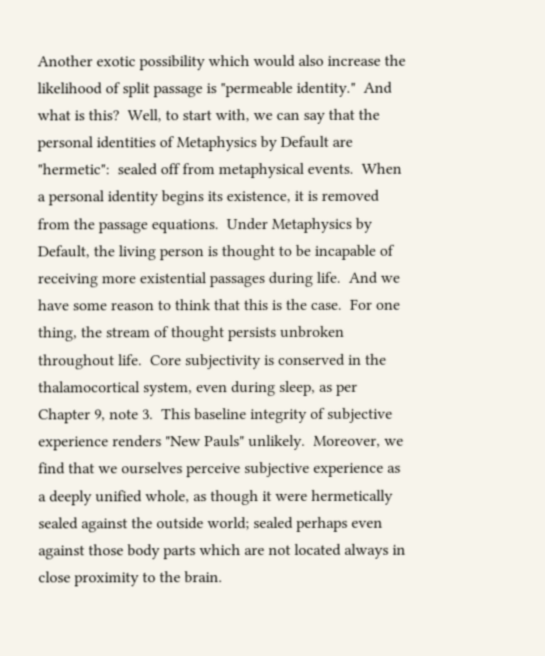Another exotic possibility which would also increase the likelihood of split passage is "permeable identity."  And what is this?  Well, to start with, we can say that the personal identities of Metaphysics by Default are "hermetic":  sealed off from metaphysical events.  When a personal identity begins its existence, it is removed from the passage equations.  Under Metaphysics by Default, the living person is thought to be incapable of receiving more existential passages during life.  And we have some reason to think that this is the case.  For one thing, the stream of thought persists unbroken throughout life.  Core subjectivity is conserved in the thalamocortical system, even during sleep, as per Chapter 9, note 3.  This baseline integrity of subjective experience renders "New Pauls" unlikely.  Moreover, we find that we ourselves perceive subjective experience as a deeply unified whole, as though it were hermetically sealed against the outside world; sealed perhaps even against those body parts which are not located always in close proximity to the brain.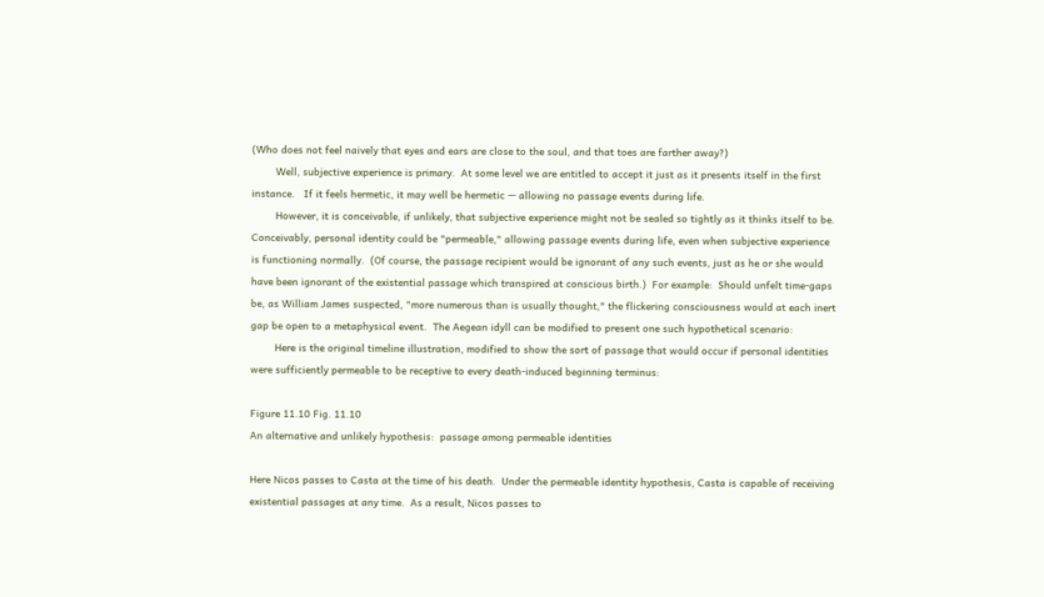(Who does not feel naively that eyes and ears are close to the soul, and that toes are farther away?)
        Well, subjective experience is primary.  At some level we are entitled to accept it just as it presents itself in the first instance.   If it feels hermetic, it may well be hermetic — allowing no passage events during life.
        However, it is conceivable, if unlikely, that subjective experience might not be sealed so tightly as it thinks itself to be.  Conceivably, personal identity could be "permeable," allowing passage events during life, even when subjective experience is functioning normally.  (Of course, the passage recipient would be ignorant of any such events, just as he or she would have been ignorant of the existential passage which transpired at conscious birth.)  For example:  Should unfelt time-gaps be, as William James suspected, "more numerous than is usually thought," the flickering consciousness would at each inert gap be open to a metaphysical event.  The Aegean idyll can be modified to present one such hypothetical scenario:
        Here is the original timeline illustration, modified to show the sort of passage that would occur if personal identities were sufficiently permeable to be receptive to every death-induced beginning terminus:

Figure 11.10 Fig. 11.10
An alternative and unlikely hypothesis:  passage among permeable identities

Here Nicos passes to Casta at the time of his death.  Under the permeable identity hypothesis, Casta is capable of receiving existential passages at any time.  As a result, Nicos passes to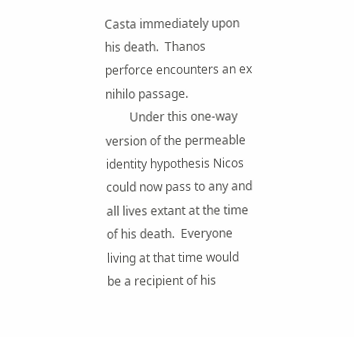Casta immediately upon his death.  Thanos perforce encounters an ex nihilo passage.
        Under this one-way version of the permeable identity hypothesis Nicos could now pass to any and all lives extant at the time of his death.  Everyone living at that time would be a recipient of his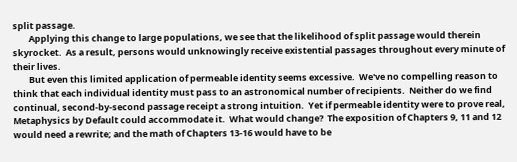split passage.
        Applying this change to large populations, we see that the likelihood of split passage would therein skyrocket.  As a result, persons would unknowingly receive existential passages throughout every minute of their lives.
        But even this limited application of permeable identity seems excessive.  We've no compelling reason to think that each individual identity must pass to an astronomical number of recipients.  Neither do we find continual, second-by-second passage receipt a strong intuition.  Yet if permeable identity were to prove real, Metaphysics by Default could accommodate it.  What would change?  The exposition of Chapters 9, 11 and 12 would need a rewrite; and the math of Chapters 13-16 would have to be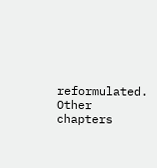reformulated.  Other chapters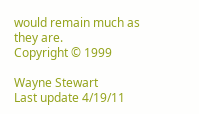would remain much as they are.
Copyright © 1999

Wayne Stewart
Last update 4/19/11